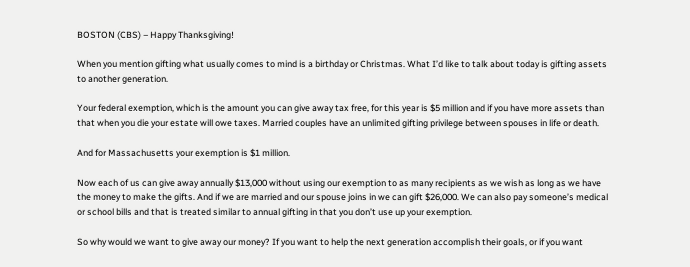BOSTON (CBS) – Happy Thanksgiving!

When you mention gifting what usually comes to mind is a birthday or Christmas. What I’d like to talk about today is gifting assets to another generation.

Your federal exemption, which is the amount you can give away tax free, for this year is $5 million and if you have more assets than that when you die your estate will owe taxes. Married couples have an unlimited gifting privilege between spouses in life or death.

And for Massachusetts your exemption is $1 million.

Now each of us can give away annually $13,000 without using our exemption to as many recipients as we wish as long as we have the money to make the gifts. And if we are married and our spouse joins in we can gift $26,000. We can also pay someone’s medical or school bills and that is treated similar to annual gifting in that you don’t use up your exemption.

So why would we want to give away our money? If you want to help the next generation accomplish their goals, or if you want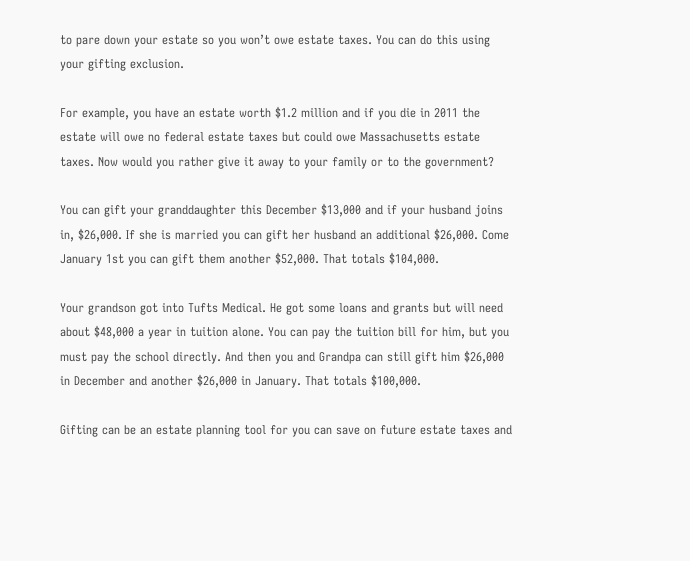to pare down your estate so you won’t owe estate taxes. You can do this using your gifting exclusion.

For example, you have an estate worth $1.2 million and if you die in 2011 the estate will owe no federal estate taxes but could owe Massachusetts estate taxes. Now would you rather give it away to your family or to the government?

You can gift your granddaughter this December $13,000 and if your husband joins in, $26,000. If she is married you can gift her husband an additional $26,000. Come January 1st you can gift them another $52,000. That totals $104,000.

Your grandson got into Tufts Medical. He got some loans and grants but will need about $48,000 a year in tuition alone. You can pay the tuition bill for him, but you must pay the school directly. And then you and Grandpa can still gift him $26,000 in December and another $26,000 in January. That totals $100,000.

Gifting can be an estate planning tool for you can save on future estate taxes and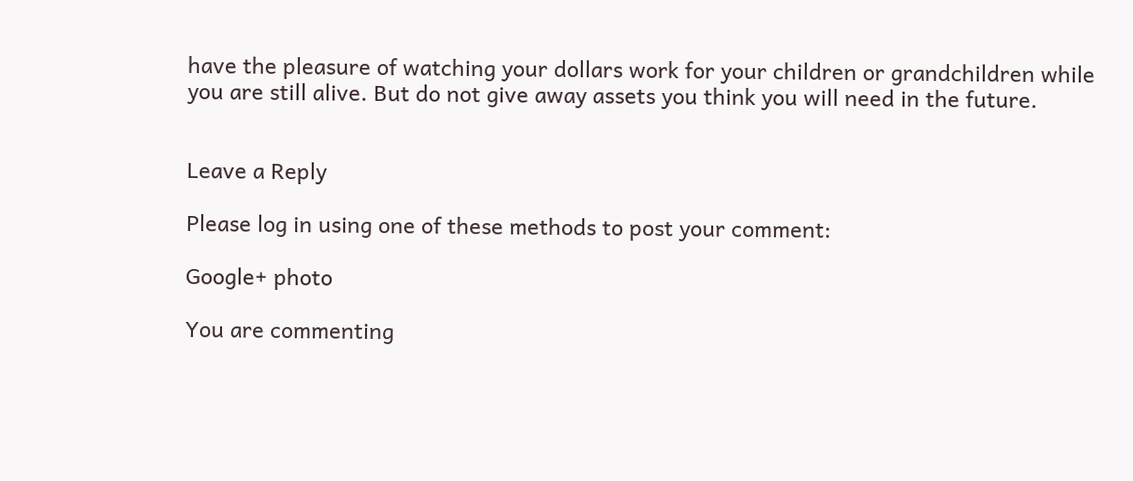have the pleasure of watching your dollars work for your children or grandchildren while you are still alive. But do not give away assets you think you will need in the future.


Leave a Reply

Please log in using one of these methods to post your comment:

Google+ photo

You are commenting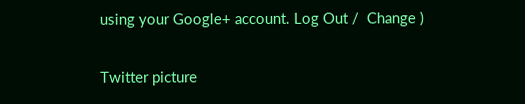using your Google+ account. Log Out /  Change )

Twitter picture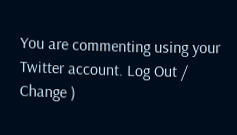You are commenting using your Twitter account. Log Out /  Change )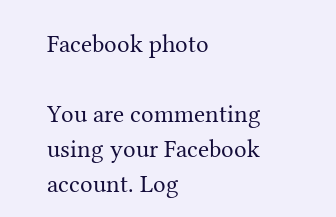Facebook photo

You are commenting using your Facebook account. Log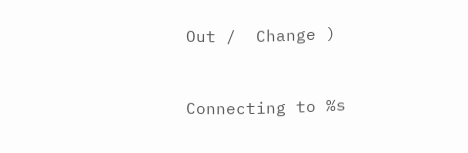Out /  Change )


Connecting to %s